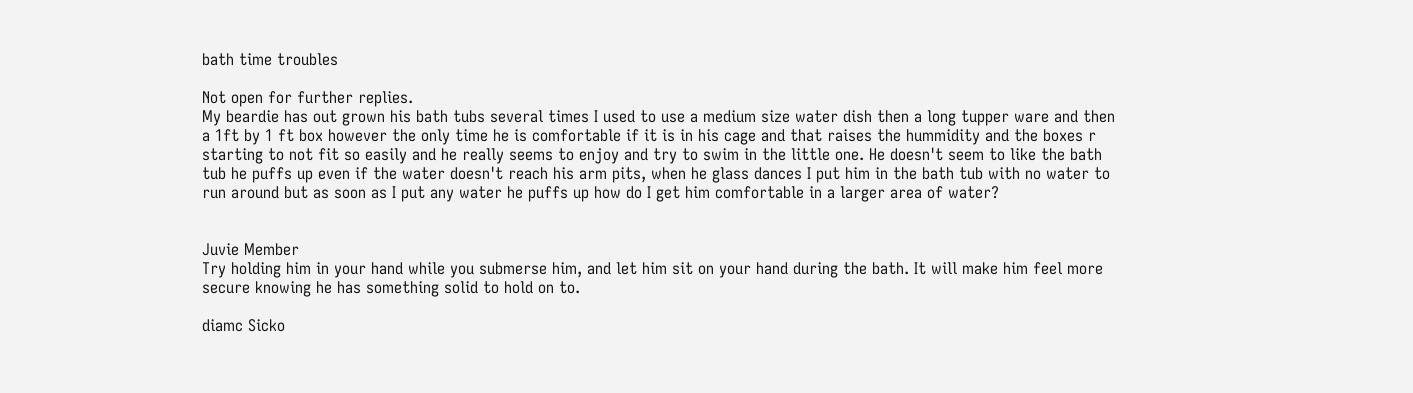bath time troubles

Not open for further replies.
My beardie has out grown his bath tubs several times I used to use a medium size water dish then a long tupper ware and then a 1ft by 1 ft box however the only time he is comfortable if it is in his cage and that raises the hummidity and the boxes r starting to not fit so easily and he really seems to enjoy and try to swim in the little one. He doesn't seem to like the bath tub he puffs up even if the water doesn't reach his arm pits, when he glass dances I put him in the bath tub with no water to run around but as soon as I put any water he puffs up how do I get him comfortable in a larger area of water?


Juvie Member
Try holding him in your hand while you submerse him, and let him sit on your hand during the bath. It will make him feel more secure knowing he has something solid to hold on to.

diamc Sicko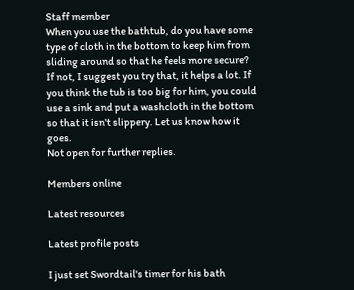Staff member
When you use the bathtub, do you have some type of cloth in the bottom to keep him from sliding around so that he feels more secure? If not, I suggest you try that, it helps a lot. If you think the tub is too big for him, you could use a sink and put a washcloth in the bottom so that it isn't slippery. Let us know how it goes.
Not open for further replies.

Members online

Latest resources

Latest profile posts

I just set Swordtail's timer for his bath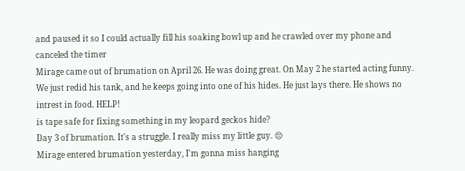and paused it so I could actually fill his soaking bowl up and he crawled over my phone and canceled the timer
Mirage came out of brumation on April 26. He was doing great. On May 2 he started acting funny. We just redid his tank, and he keeps going into one of his hides. He just lays there. He shows no intrest in food. HELP!
is tape safe for fixing something in my leopard geckos hide?
Day 3 of brumation. It's a struggle. I really miss my little guy. 😔
Mirage entered brumation yesterday, I'm gonna miss hanging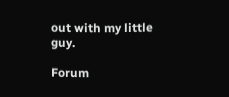out with my little guy.

Forum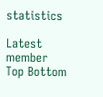statistics

Latest member
Top Bottom